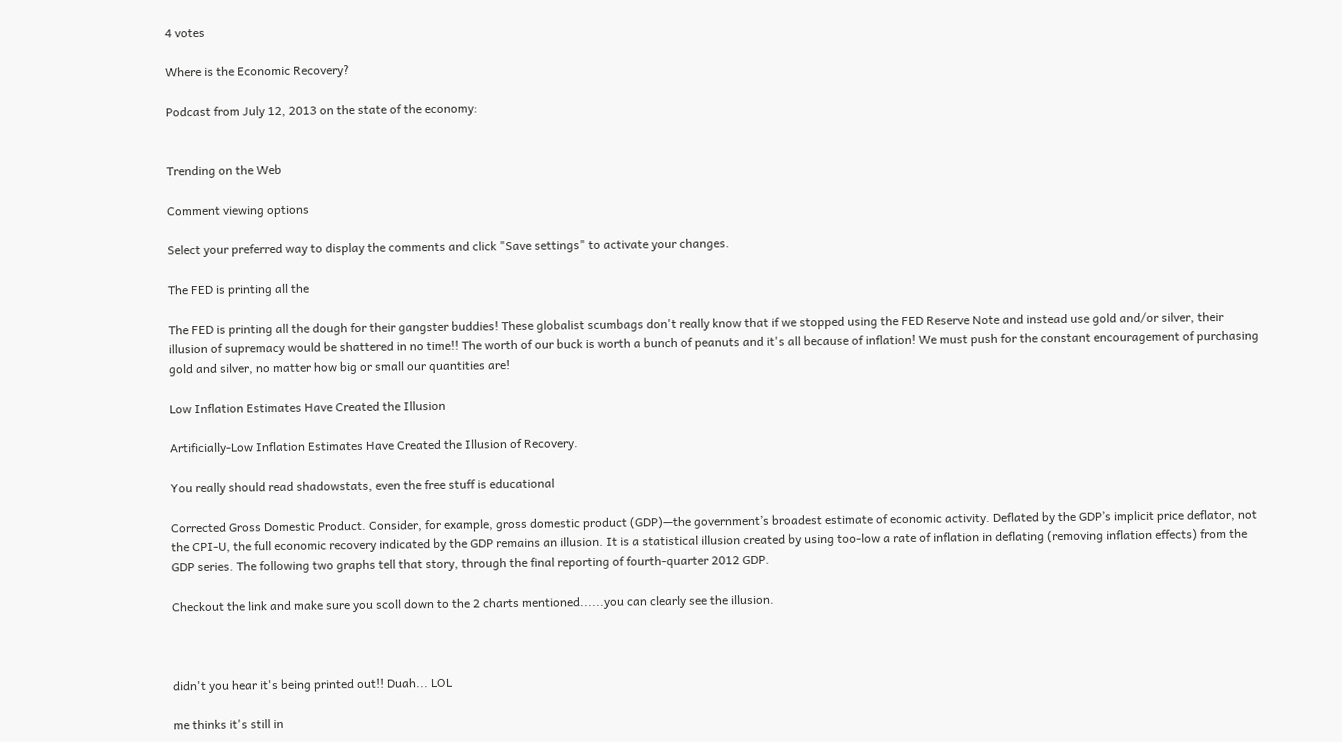4 votes

Where is the Economic Recovery?

Podcast from July 12, 2013 on the state of the economy:


Trending on the Web

Comment viewing options

Select your preferred way to display the comments and click "Save settings" to activate your changes.

The FED is printing all the

The FED is printing all the dough for their gangster buddies! These globalist scumbags don't really know that if we stopped using the FED Reserve Note and instead use gold and/or silver, their illusion of supremacy would be shattered in no time!! The worth of our buck is worth a bunch of peanuts and it's all because of inflation! We must push for the constant encouragement of purchasing gold and silver, no matter how big or small our quantities are!

Low Inflation Estimates Have Created the Illusion

Artificially-Low Inflation Estimates Have Created the Illusion of Recovery.

You really should read shadowstats, even the free stuff is educational

Corrected Gross Domestic Product. Consider, for example, gross domestic product (GDP)—the government’s broadest estimate of economic activity. Deflated by the GDP’s implicit price deflator, not the CPI-U, the full economic recovery indicated by the GDP remains an illusion. It is a statistical illusion created by using too-low a rate of inflation in deflating (removing inflation effects) from the GDP series. The following two graphs tell that story, through the final reporting of fourth-quarter 2012 GDP.

Checkout the link and make sure you scoll down to the 2 charts mentioned......you can clearly see the illusion.



didn't you hear it's being printed out!! Duah... LOL

me thinks it's still in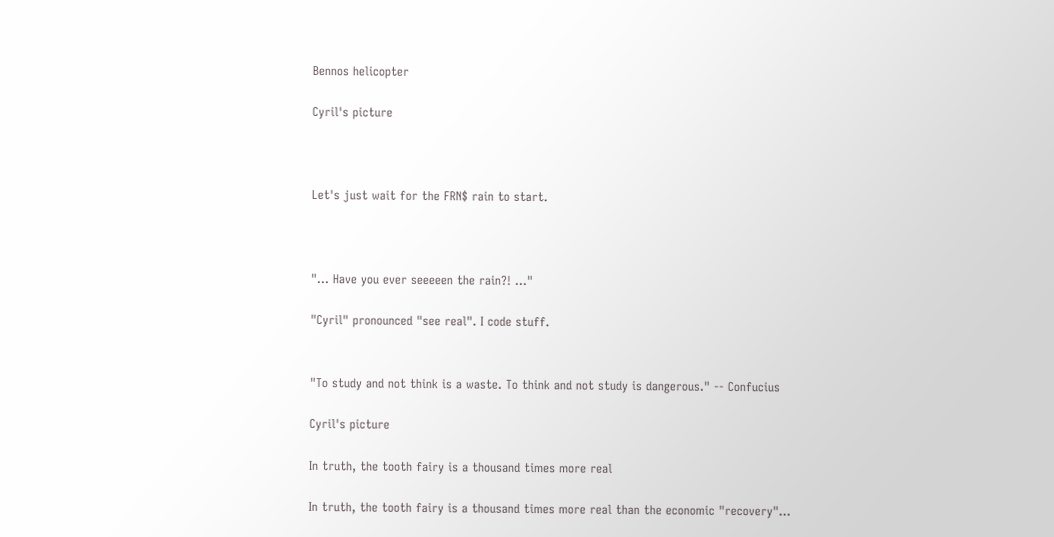Bennos helicopter

Cyril's picture



Let's just wait for the FRN$ rain to start.



"... Have you ever seeeeen the rain?! ..."

"Cyril" pronounced "see real". I code stuff.


"To study and not think is a waste. To think and not study is dangerous." -- Confucius

Cyril's picture

In truth, the tooth fairy is a thousand times more real

In truth, the tooth fairy is a thousand times more real than the economic "recovery"...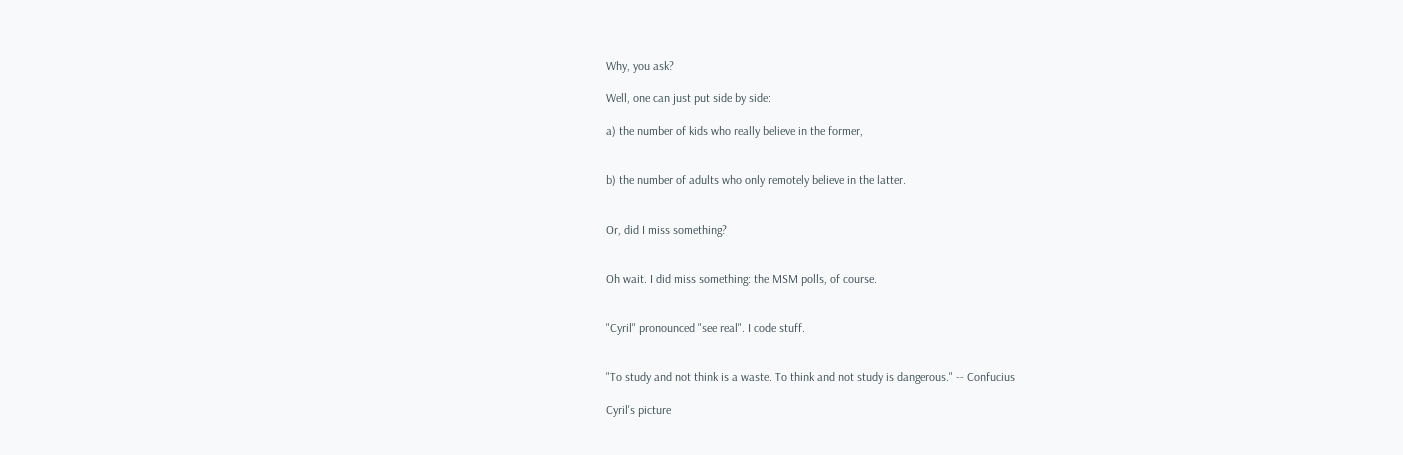Why, you ask?

Well, one can just put side by side:

a) the number of kids who really believe in the former,


b) the number of adults who only remotely believe in the latter.


Or, did I miss something?


Oh wait. I did miss something: the MSM polls, of course.


"Cyril" pronounced "see real". I code stuff.


"To study and not think is a waste. To think and not study is dangerous." -- Confucius

Cyril's picture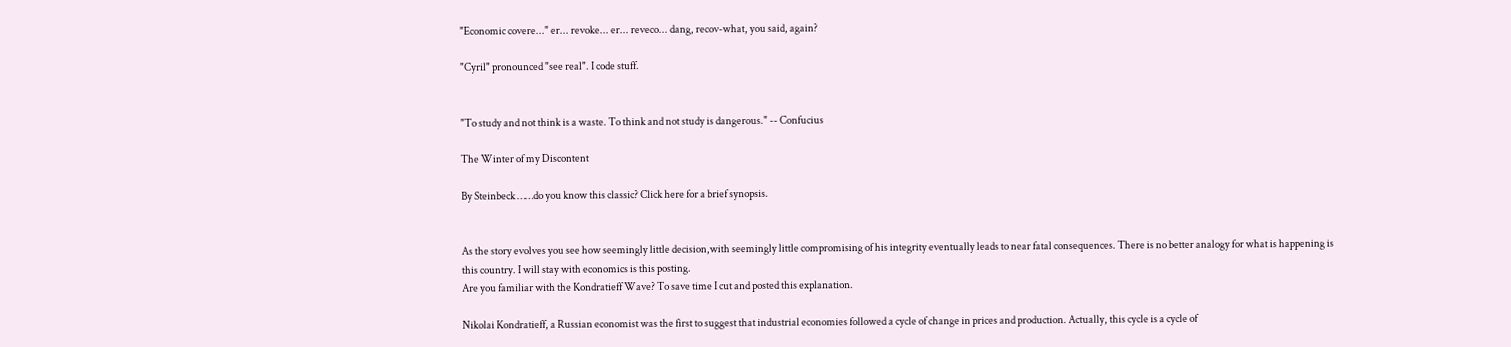"Economic covere..." er... revoke... er... reveco... dang, recov-what, you said, again?

"Cyril" pronounced "see real". I code stuff.


"To study and not think is a waste. To think and not study is dangerous." -- Confucius

The Winter of my Discontent

By Steinbeck ……do you know this classic? Click here for a brief synopsis.


As the story evolves you see how seemingly little decision,with seemingly little compromising of his integrity eventually leads to near fatal consequences. There is no better analogy for what is happening is this country. I will stay with economics is this posting.
Are you familiar with the Kondratieff Wave? To save time I cut and posted this explanation.

Nikolai Kondratieff, a Russian economist was the first to suggest that industrial economies followed a cycle of change in prices and production. Actually, this cycle is a cycle of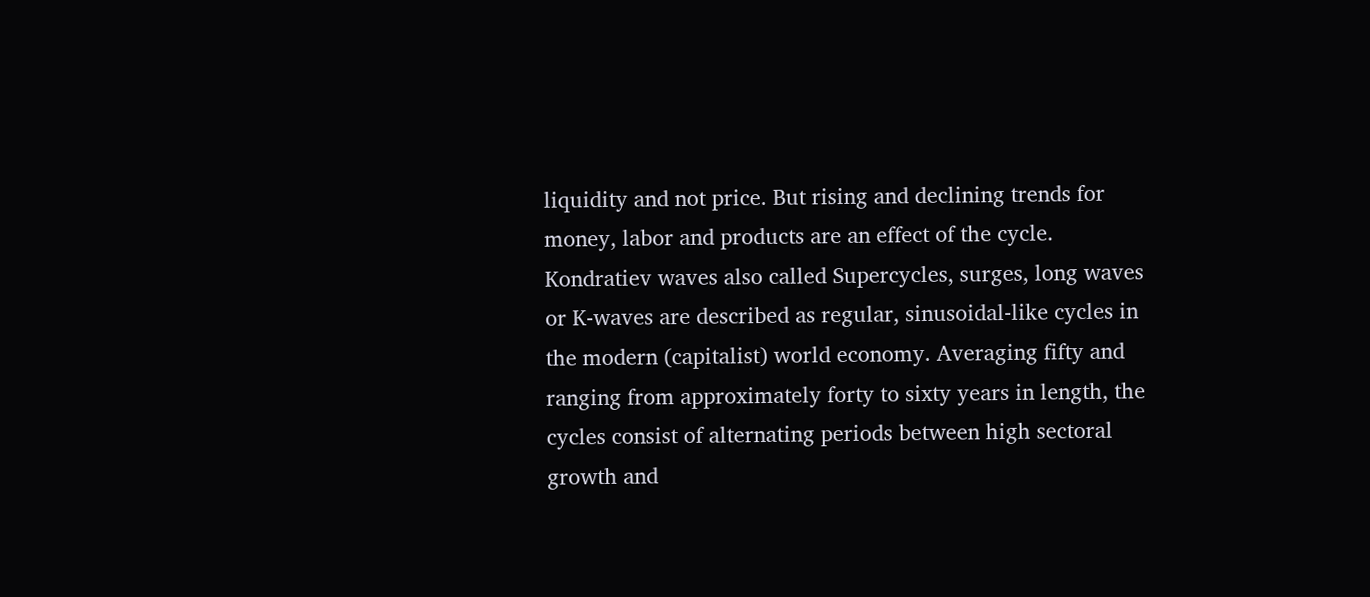liquidity and not price. But rising and declining trends for money, labor and products are an effect of the cycle.
Kondratiev waves also called Supercycles, surges, long waves or K-waves are described as regular, sinusoidal-like cycles in the modern (capitalist) world economy. Averaging fifty and ranging from approximately forty to sixty years in length, the cycles consist of alternating periods between high sectoral growth and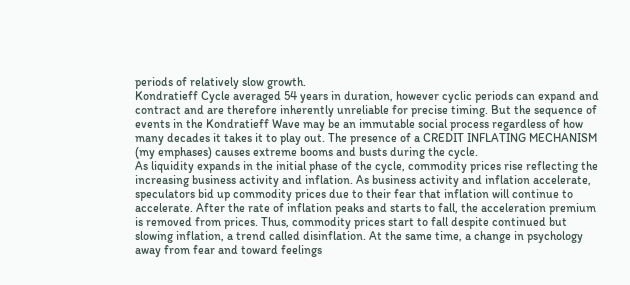periods of relatively slow growth.
Kondratieff Cycle averaged 54 years in duration, however cyclic periods can expand and contract and are therefore inherently unreliable for precise timing. But the sequence of events in the Kondratieff Wave may be an immutable social process regardless of how many decades it takes it to play out. The presence of a CREDIT INFLATING MECHANISM (my emphases) causes extreme booms and busts during the cycle.
As liquidity expands in the initial phase of the cycle, commodity prices rise reflecting the increasing business activity and inflation. As business activity and inflation accelerate, speculators bid up commodity prices due to their fear that inflation will continue to accelerate. After the rate of inflation peaks and starts to fall, the acceleration premium is removed from prices. Thus, commodity prices start to fall despite continued but slowing inflation, a trend called disinflation. At the same time, a change in psychology away from fear and toward feelings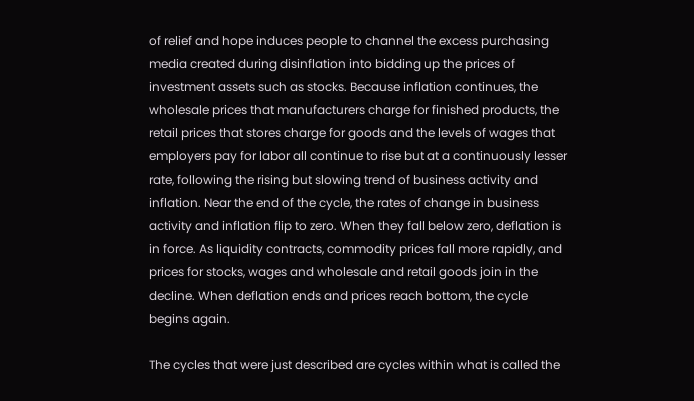of relief and hope induces people to channel the excess purchasing media created during disinflation into bidding up the prices of investment assets such as stocks. Because inflation continues, the wholesale prices that manufacturers charge for finished products, the retail prices that stores charge for goods and the levels of wages that employers pay for labor all continue to rise but at a continuously lesser rate, following the rising but slowing trend of business activity and inflation. Near the end of the cycle, the rates of change in business activity and inflation flip to zero. When they fall below zero, deflation is in force. As liquidity contracts, commodity prices fall more rapidly, and prices for stocks, wages and wholesale and retail goods join in the decline. When deflation ends and prices reach bottom, the cycle begins again.

The cycles that were just described are cycles within what is called the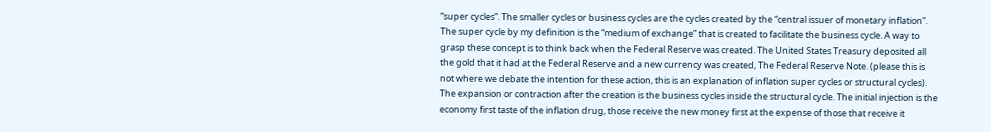“super cycles”. The smaller cycles or business cycles are the cycles created by the “central issuer of monetary inflation”. The super cycle by my definition is the “medium of exchange” that is created to facilitate the business cycle. A way to grasp these concept is to think back when the Federal Reserve was created. The United States Treasury deposited all the gold that it had at the Federal Reserve and a new currency was created, The Federal Reserve Note. (please this is not where we debate the intention for these action, this is an explanation of inflation super cycles or structural cycles). The expansion or contraction after the creation is the business cycles inside the structural cycle. The initial injection is the economy first taste of the inflation drug, those receive the new money first at the expense of those that receive it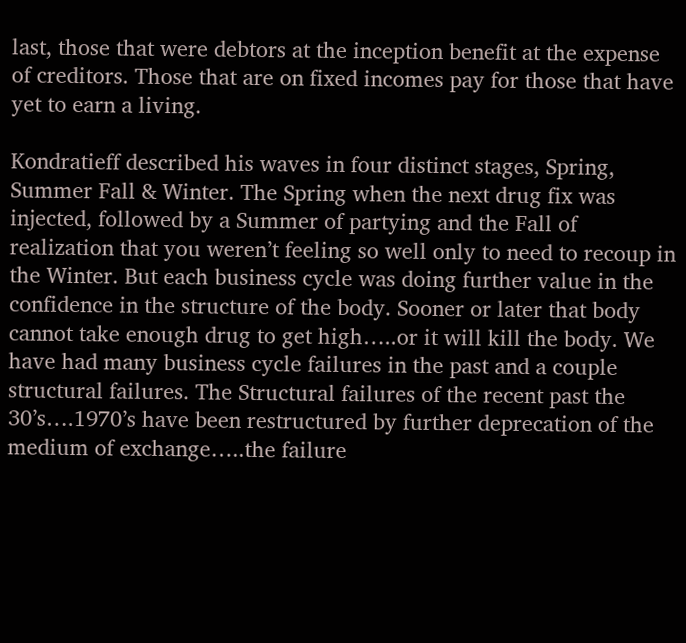last, those that were debtors at the inception benefit at the expense of creditors. Those that are on fixed incomes pay for those that have yet to earn a living.

Kondratieff described his waves in four distinct stages, Spring, Summer Fall & Winter. The Spring when the next drug fix was injected, followed by a Summer of partying and the Fall of realization that you weren’t feeling so well only to need to recoup in the Winter. But each business cycle was doing further value in the confidence in the structure of the body. Sooner or later that body cannot take enough drug to get high…..or it will kill the body. We have had many business cycle failures in the past and a couple structural failures. The Structural failures of the recent past the 30’s….1970’s have been restructured by further deprecation of the medium of exchange…..the failure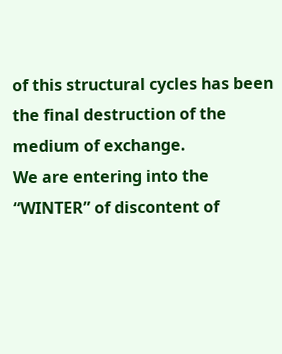of this structural cycles has been the final destruction of the medium of exchange.
We are entering into the “WINTER” of discontent of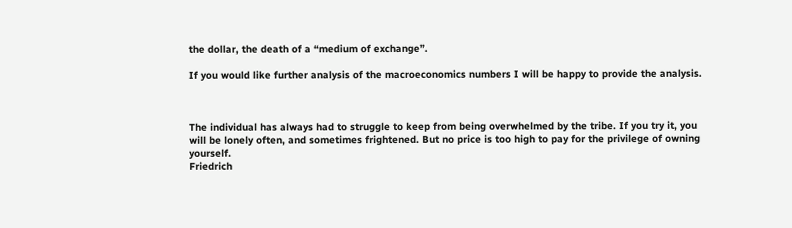the dollar, the death of a “medium of exchange”.

If you would like further analysis of the macroeconomics numbers I will be happy to provide the analysis.



The individual has always had to struggle to keep from being overwhelmed by the tribe. If you try it, you will be lonely often, and sometimes frightened. But no price is too high to pay for the privilege of owning yourself.
Friedrich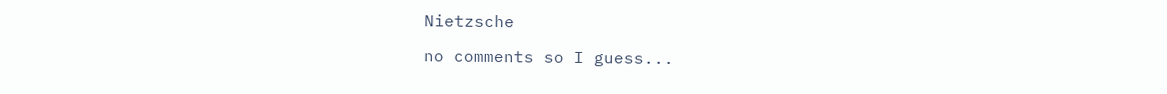Nietzsche

no comments so I guess...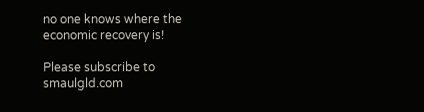no one knows where the economic recovery is!

Please subscribe to smaulgld.com